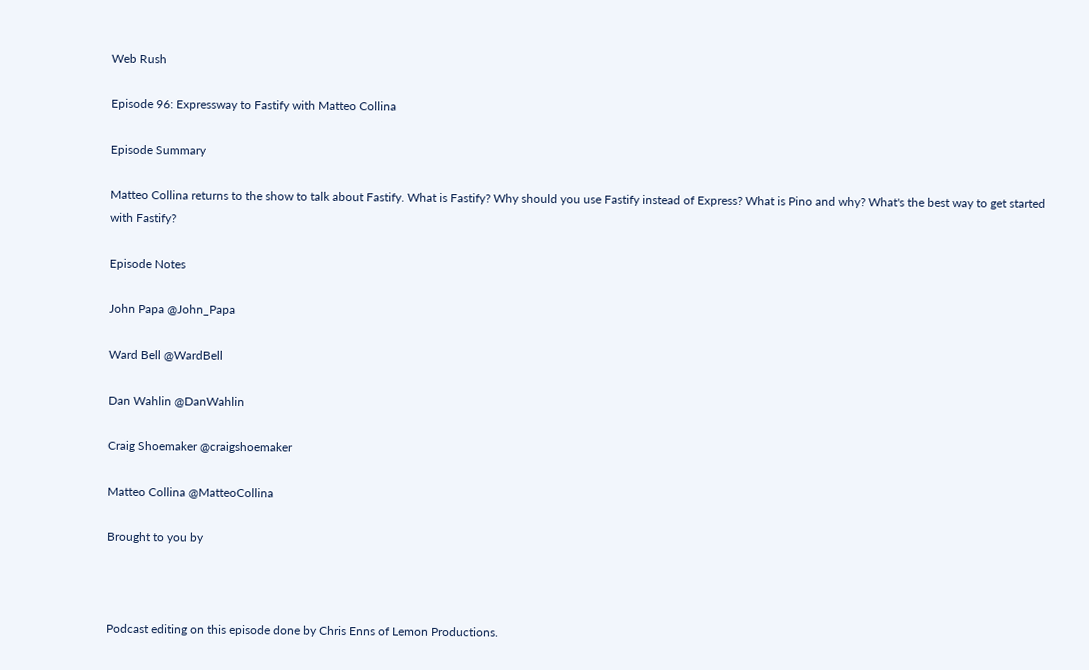Web Rush

Episode 96: Expressway to Fastify with Matteo Collina

Episode Summary

Matteo Collina returns to the show to talk about Fastify. What is Fastify? Why should you use Fastify instead of Express? What is Pino and why? What's the best way to get started with Fastify?

Episode Notes

John Papa @John_Papa

Ward Bell @WardBell

Dan Wahlin @DanWahlin

Craig Shoemaker @craigshoemaker

Matteo Collina @MatteoCollina

Brought to you by



Podcast editing on this episode done by Chris Enns of Lemon Productions.